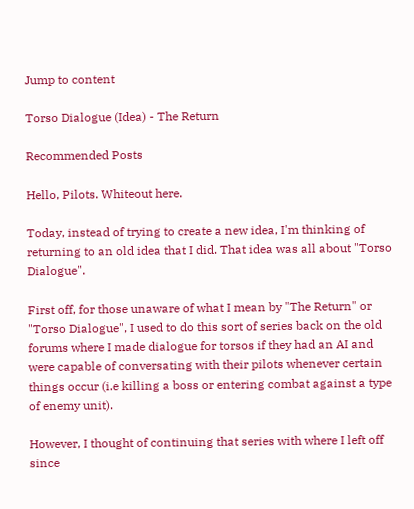Jump to content

Torso Dialogue (Idea) - The Return

Recommended Posts

Hello, Pilots. Whiteout here.

Today, instead of trying to create a new idea, I'm thinking of returning to an old idea that I did. That idea was all about "Torso Dialogue".

First off, for those unaware of what I mean by "The Return" or "Torso Dialogue", I used to do this sort of series back on the old forums where I made dialogue for torsos if they had an AI and were capable of conversating with their pilots whenever certain things occur (i.e killing a boss or entering combat against a type of enemy unit).

However, I thought of continuing that series with where I left off since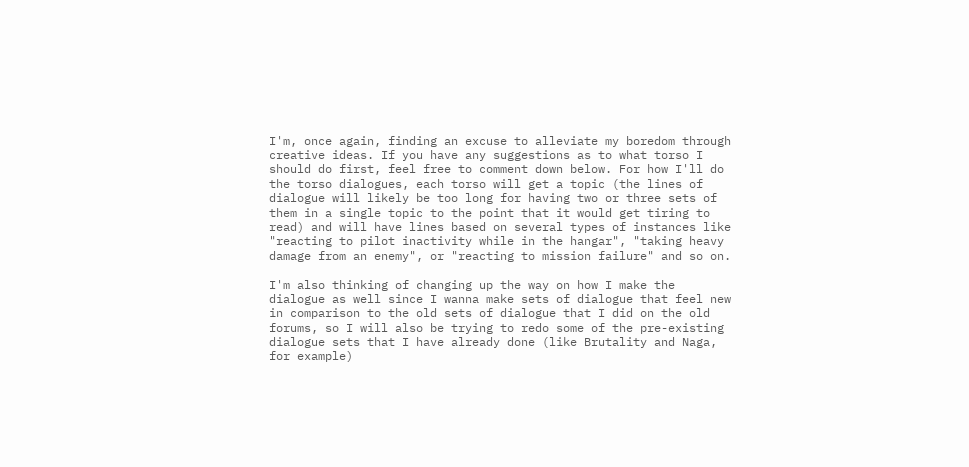I'm, once again, finding an excuse to alleviate my boredom through creative ideas. If you have any suggestions as to what torso I should do first, feel free to comment down below. For how I'll do the torso dialogues, each torso will get a topic (the lines of dialogue will likely be too long for having two or three sets of them in a single topic to the point that it would get tiring to read) and will have lines based on several types of instances like "reacting to pilot inactivity while in the hangar", "taking heavy damage from an enemy", or "reacting to mission failure" and so on.

I'm also thinking of changing up the way on how I make the dialogue as well since I wanna make sets of dialogue that feel new in comparison to the old sets of dialogue that I did on the old forums, so I will also be trying to redo some of the pre-existing dialogue sets that I have already done (like Brutality and Naga, for example)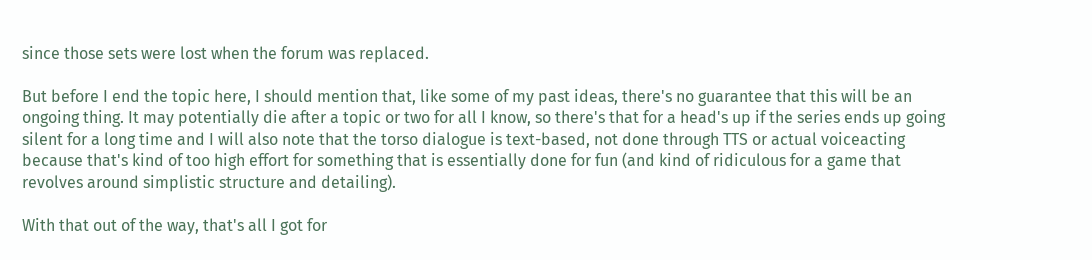since those sets were lost when the forum was replaced.

But before I end the topic here, I should mention that, like some of my past ideas, there's no guarantee that this will be an ongoing thing. It may potentially die after a topic or two for all I know, so there's that for a head's up if the series ends up going silent for a long time and I will also note that the torso dialogue is text-based, not done through TTS or actual voiceacting because that's kind of too high effort for something that is essentially done for fun (and kind of ridiculous for a game that revolves around simplistic structure and detailing).

With that out of the way, that's all I got for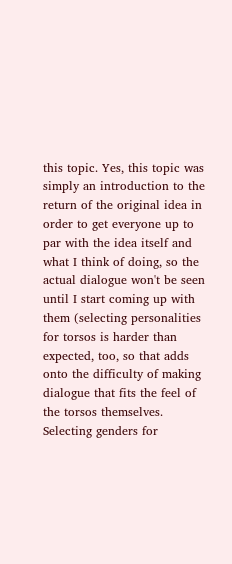this topic. Yes, this topic was simply an introduction to the return of the original idea in order to get everyone up to par with the idea itself and what I think of doing, so the actual dialogue won't be seen until I start coming up with them (selecting personalities for torsos is harder than expected, too, so that adds onto the difficulty of making dialogue that fits the feel of the torsos themselves. Selecting genders for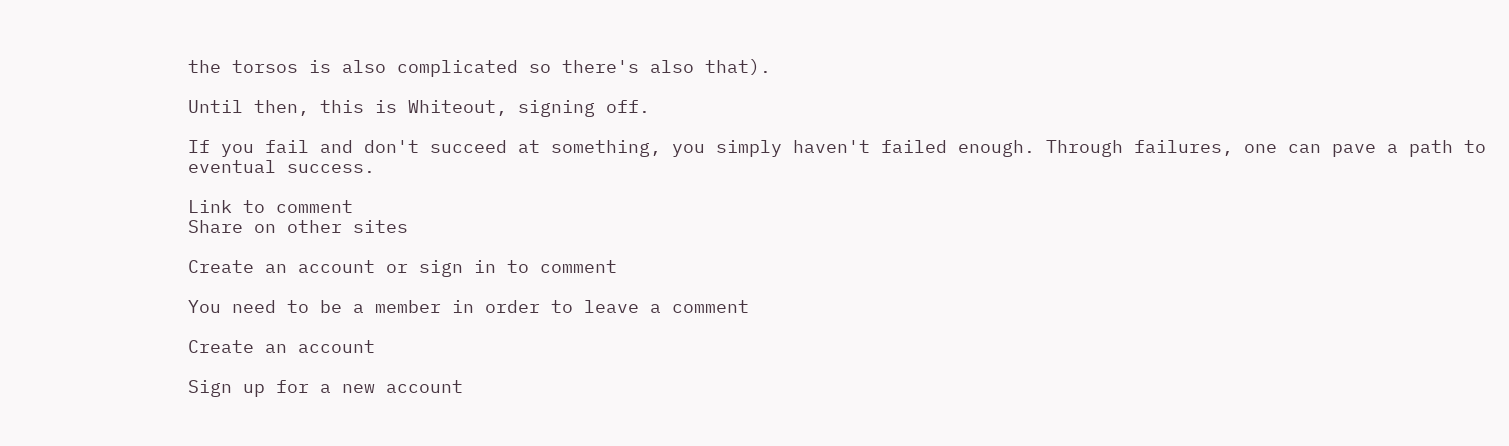the torsos is also complicated so there's also that).

Until then, this is Whiteout, signing off.

If you fail and don't succeed at something, you simply haven't failed enough. Through failures, one can pave a path to eventual success.

Link to comment
Share on other sites

Create an account or sign in to comment

You need to be a member in order to leave a comment

Create an account

Sign up for a new account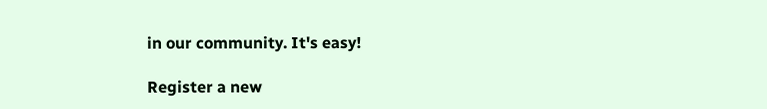in our community. It's easy!

Register a new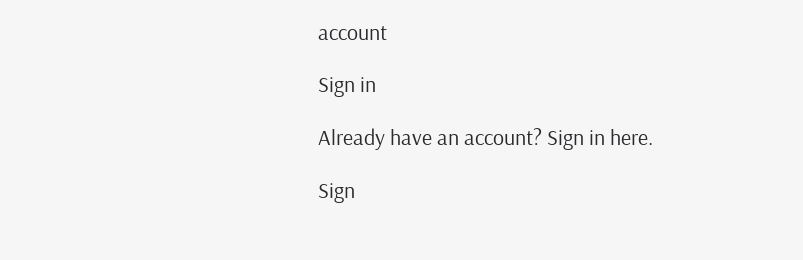account

Sign in

Already have an account? Sign in here.

Sign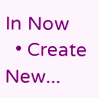In Now
  • Create New...